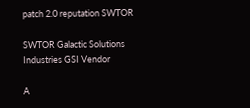patch 2.0 reputation SWTOR

SWTOR Galactic Solutions Industries GSI Vendor

A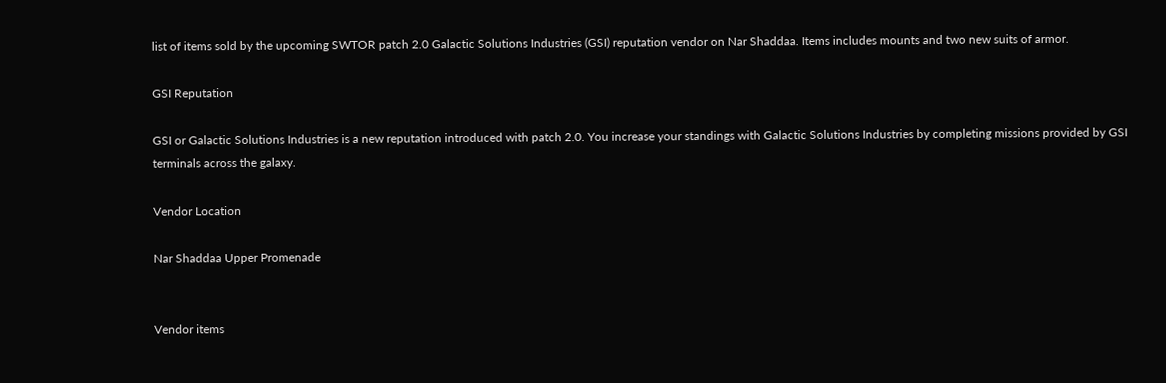list of items sold by the upcoming SWTOR patch 2.0 Galactic Solutions Industries (GSI) reputation vendor on Nar Shaddaa. Items includes mounts and two new suits of armor.

GSI Reputation

GSI or Galactic Solutions Industries is a new reputation introduced with patch 2.0. You increase your standings with Galactic Solutions Industries by completing missions provided by GSI terminals across the galaxy.

Vendor Location

Nar Shaddaa Upper Promenade


Vendor items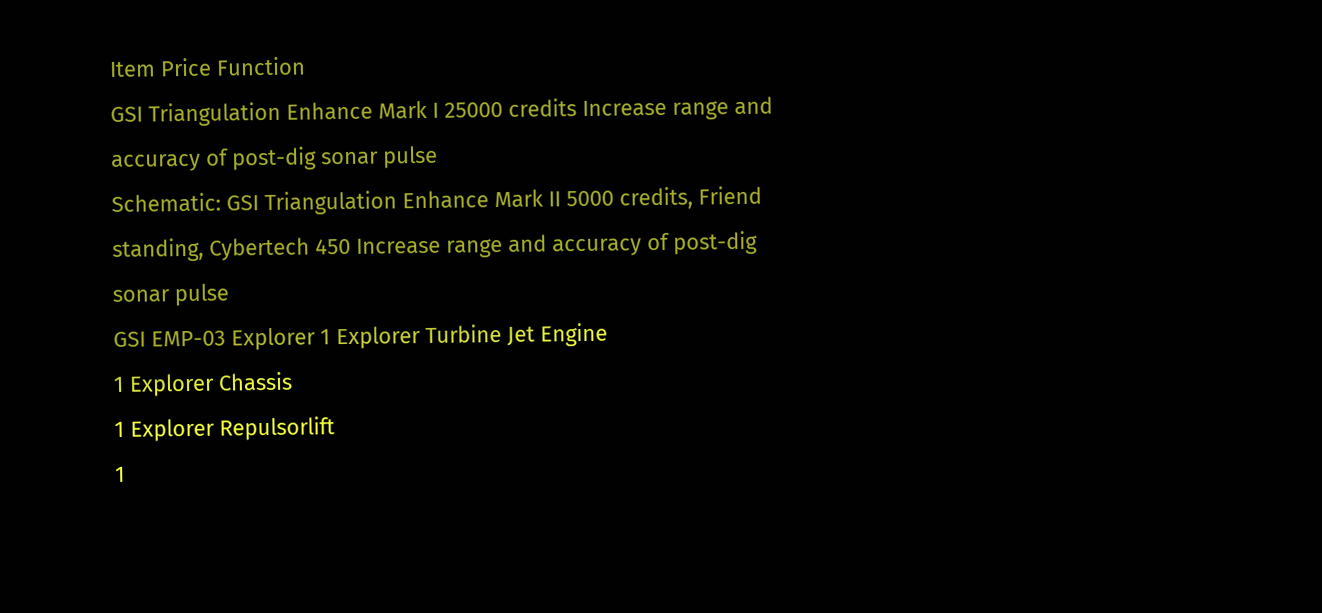Item Price Function
GSI Triangulation Enhance Mark I 25000 credits Increase range and accuracy of post-dig sonar pulse
Schematic: GSI Triangulation Enhance Mark II 5000 credits, Friend standing, Cybertech 450 Increase range and accuracy of post-dig sonar pulse
GSI EMP-03 Explorer 1 Explorer Turbine Jet Engine
1 Explorer Chassis
1 Explorer Repulsorlift
1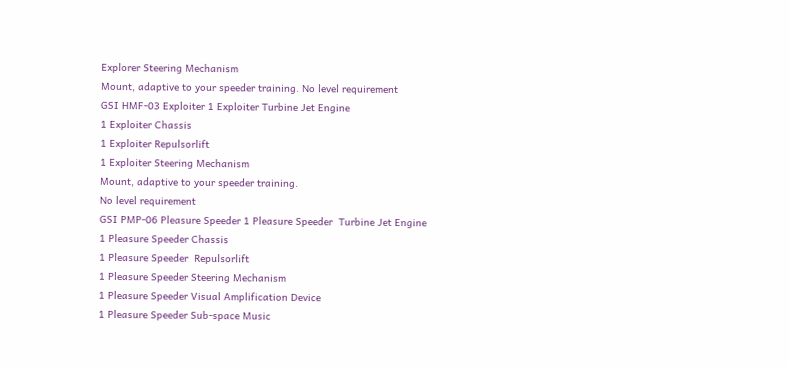Explorer Steering Mechanism
Mount, adaptive to your speeder training. No level requirement
GSI HMF-03 Exploiter 1 Exploiter Turbine Jet Engine
1 Exploiter Chassis
1 Exploiter Repulsorlift
1 Exploiter Steering Mechanism
Mount, adaptive to your speeder training.
No level requirement
GSI PMP-06 Pleasure Speeder 1 Pleasure Speeder  Turbine Jet Engine
1 Pleasure Speeder Chassis
1 Pleasure Speeder  Repulsorlift
1 Pleasure Speeder Steering Mechanism
1 Pleasure Speeder Visual Amplification Device
1 Pleasure Speeder Sub-space Music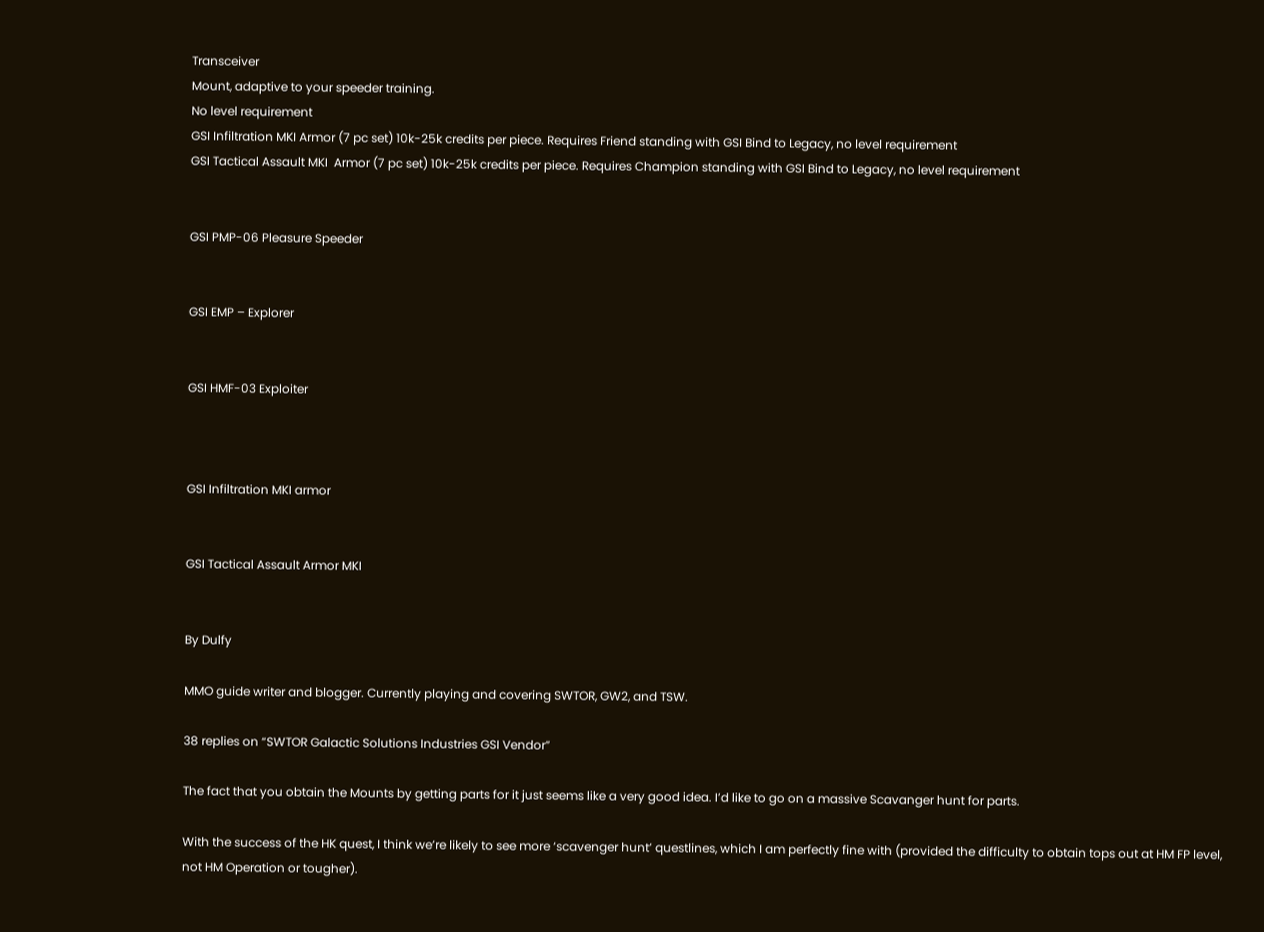Transceiver
Mount, adaptive to your speeder training.
No level requirement
GSI Infiltration MKI Armor (7 pc set) 10k-25k credits per piece. Requires Friend standing with GSI Bind to Legacy, no level requirement
GSI Tactical Assault MKI  Armor (7 pc set) 10k-25k credits per piece. Requires Champion standing with GSI Bind to Legacy, no level requirement


GSI PMP-06 Pleasure Speeder


GSI EMP – Explorer


GSI HMF-03 Exploiter



GSI Infiltration MKI armor


GSI Tactical Assault Armor MKI


By Dulfy

MMO guide writer and blogger. Currently playing and covering SWTOR, GW2, and TSW.

38 replies on “SWTOR Galactic Solutions Industries GSI Vendor”

The fact that you obtain the Mounts by getting parts for it just seems like a very good idea. I’d like to go on a massive Scavanger hunt for parts.

With the success of the HK quest, I think we’re likely to see more ‘scavenger hunt’ questlines, which I am perfectly fine with (provided the difficulty to obtain tops out at HM FP level, not HM Operation or tougher).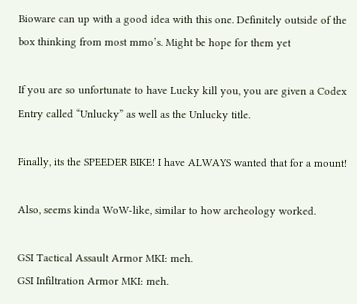Bioware can up with a good idea with this one. Definitely outside of the box thinking from most mmo’s. Might be hope for them yet

If you are so unfortunate to have Lucky kill you, you are given a Codex Entry called “Unlucky” as well as the Unlucky title.

Finally, its the SPEEDER BIKE! I have ALWAYS wanted that for a mount!

Also, seems kinda WoW-like, similar to how archeology worked.

GSI Tactical Assault Armor MKI: meh.
GSI Infiltration Armor MKI: meh.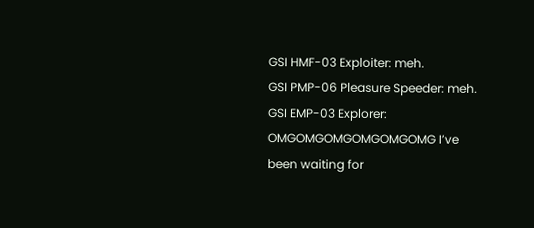GSI HMF-03 Exploiter: meh.
GSI PMP-06 Pleasure Speeder: meh.
GSI EMP-03 Explorer: OMGOMGOMGOMGOMGOMG I’ve been waiting for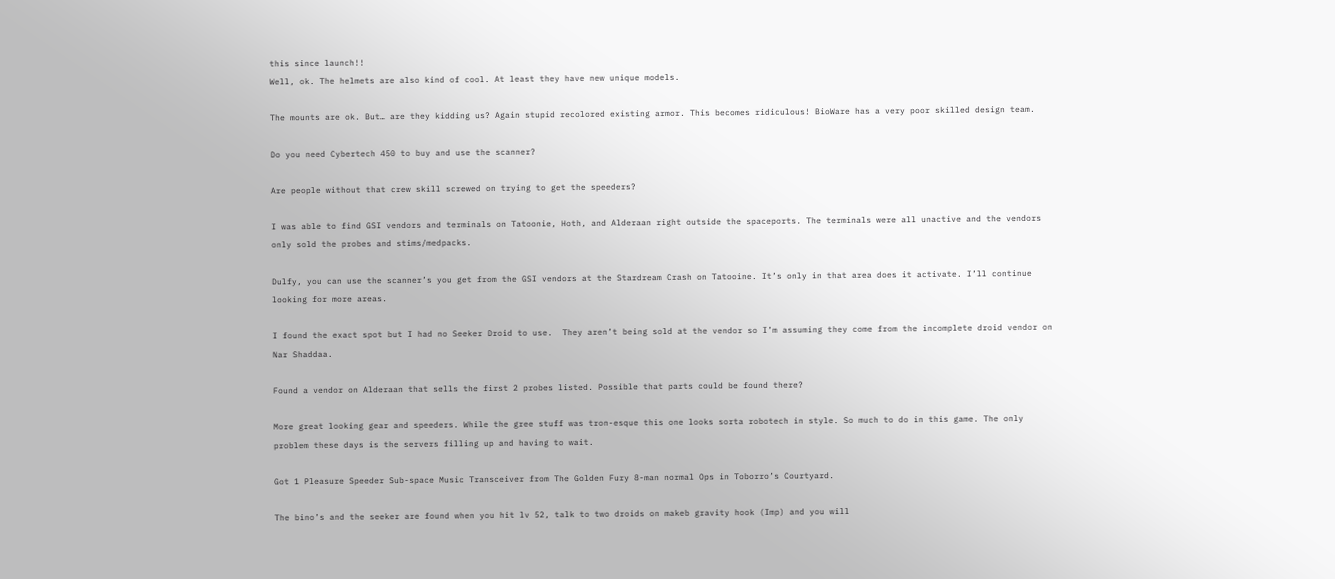this since launch!!
Well, ok. The helmets are also kind of cool. At least they have new unique models.

The mounts are ok. But… are they kidding us? Again stupid recolored existing armor. This becomes ridiculous! BioWare has a very poor skilled design team.

Do you need Cybertech 450 to buy and use the scanner?

Are people without that crew skill screwed on trying to get the speeders?

I was able to find GSI vendors and terminals on Tatoonie, Hoth, and Alderaan right outside the spaceports. The terminals were all unactive and the vendors only sold the probes and stims/medpacks.

Dulfy, you can use the scanner’s you get from the GSI vendors at the Stardream Crash on Tatooine. It’s only in that area does it activate. I’ll continue looking for more areas.

I found the exact spot but I had no Seeker Droid to use.  They aren’t being sold at the vendor so I’m assuming they come from the incomplete droid vendor on Nar Shaddaa.

Found a vendor on Alderaan that sells the first 2 probes listed. Possible that parts could be found there?

More great looking gear and speeders. While the gree stuff was tron-esque this one looks sorta robotech in style. So much to do in this game. The only problem these days is the servers filling up and having to wait.

Got 1 Pleasure Speeder Sub-space Music Transceiver from The Golden Fury 8-man normal Ops in Toborro’s Courtyard.

The bino’s and the seeker are found when you hit lv 52, talk to two droids on makeb gravity hook (Imp) and you will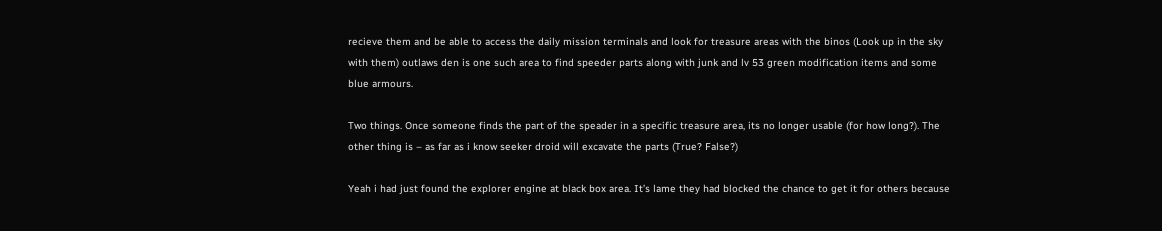recieve them and be able to access the daily mission terminals and look for treasure areas with the binos (Look up in the sky with them) outlaws den is one such area to find speeder parts along with junk and lv 53 green modification items and some blue armours.

Two things. Once someone finds the part of the speader in a specific treasure area, its no longer usable (for how long?). The other thing is – as far as i know seeker droid will excavate the parts (True? False?)

Yeah i had just found the explorer engine at black box area. It’s lame they had blocked the chance to get it for others because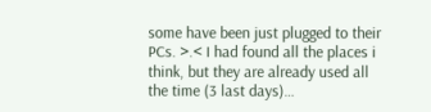some have been just plugged to their PCs. >.< I had found all the places i think, but they are already used all the time (3 last days)…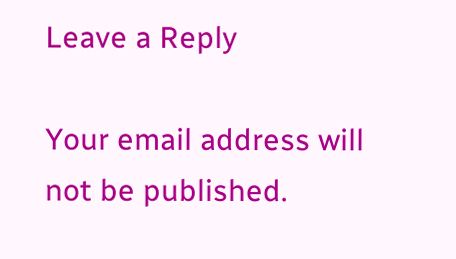Leave a Reply

Your email address will not be published.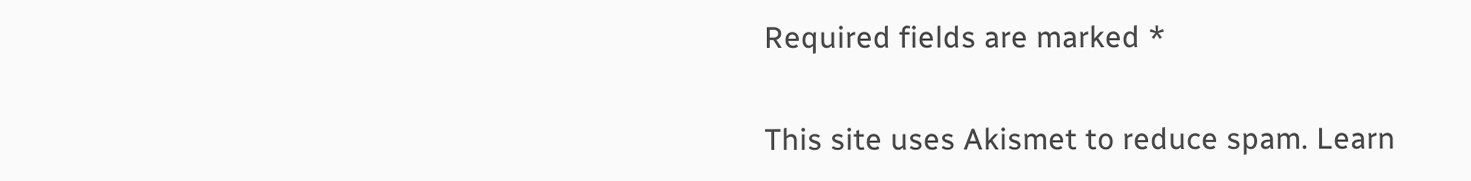Required fields are marked *

This site uses Akismet to reduce spam. Learn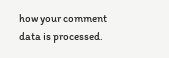how your comment data is processed.